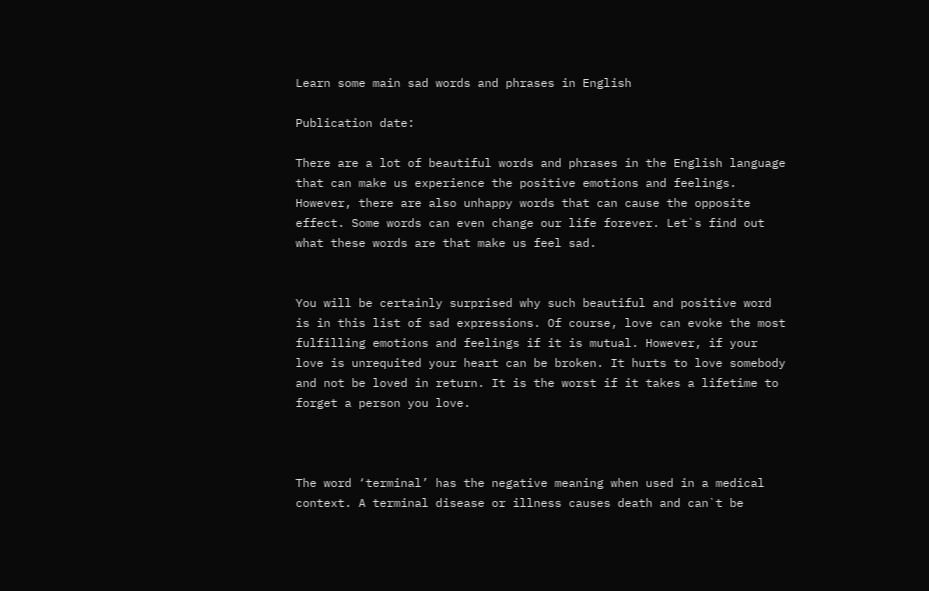Learn some main sad words and phrases in English

Publication date:

There are a lot of beautiful words and phrases in the English language that can make us experience the positive emotions and feelings. However, there are also unhappy words that can cause the opposite effect. Some words can even change our life forever. Let`s find out what these words are that make us feel sad.


You will be certainly surprised why such beautiful and positive word is in this list of sad expressions. Of course, love can evoke the most fulfilling emotions and feelings if it is mutual. However, if your love is unrequited your heart can be broken. It hurts to love somebody and not be loved in return. It is the worst if it takes a lifetime to forget a person you love.



The word ‘terminal’ has the negative meaning when used in a medical context. A terminal disease or illness causes death and can`t be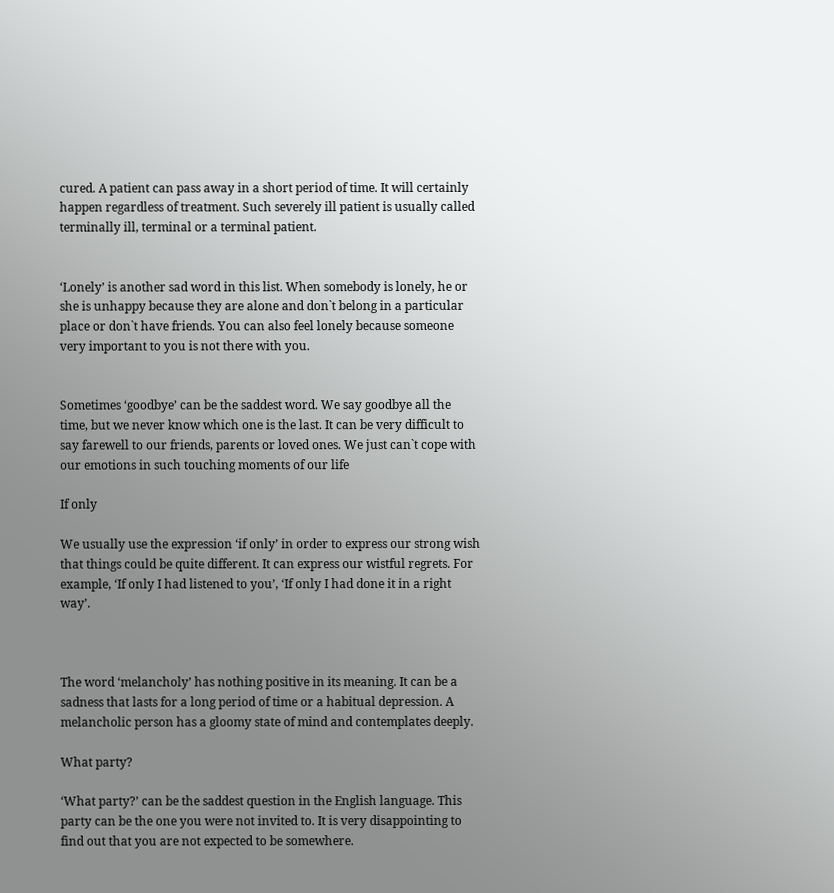cured. A patient can pass away in a short period of time. It will certainly happen regardless of treatment. Such severely ill patient is usually called terminally ill, terminal or a terminal patient.


‘Lonely’ is another sad word in this list. When somebody is lonely, he or she is unhappy because they are alone and don`t belong in a particular place or don`t have friends. You can also feel lonely because someone very important to you is not there with you.


Sometimes ‘goodbye’ can be the saddest word. We say goodbye all the time, but we never know which one is the last. It can be very difficult to say farewell to our friends, parents or loved ones. We just can`t cope with our emotions in such touching moments of our life

If only

We usually use the expression ‘if only’ in order to express our strong wish that things could be quite different. It can express our wistful regrets. For example, ‘If only I had listened to you’, ‘If only I had done it in a right way’.



The word ‘melancholy’ has nothing positive in its meaning. It can be a sadness that lasts for a long period of time or a habitual depression. A melancholic person has a gloomy state of mind and contemplates deeply.

What party?

‘What party?’ can be the saddest question in the English language. This party can be the one you were not invited to. It is very disappointing to find out that you are not expected to be somewhere.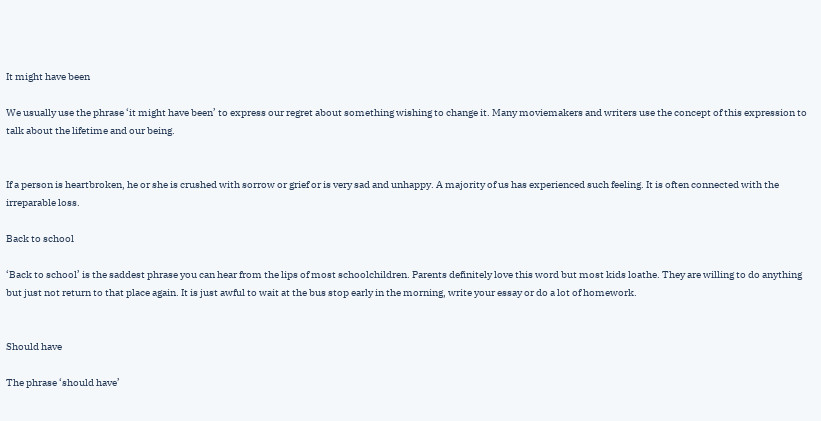It might have been

We usually use the phrase ‘it might have been’ to express our regret about something wishing to change it. Many moviemakers and writers use the concept of this expression to talk about the lifetime and our being.


If a person is heartbroken, he or she is crushed with sorrow or grief or is very sad and unhappy. A majority of us has experienced such feeling. It is often connected with the irreparable loss.

Back to school

‘Back to school’ is the saddest phrase you can hear from the lips of most schoolchildren. Parents definitely love this word but most kids loathe. They are willing to do anything but just not return to that place again. It is just awful to wait at the bus stop early in the morning, write your essay or do a lot of homework.


Should have

The phrase ‘should have’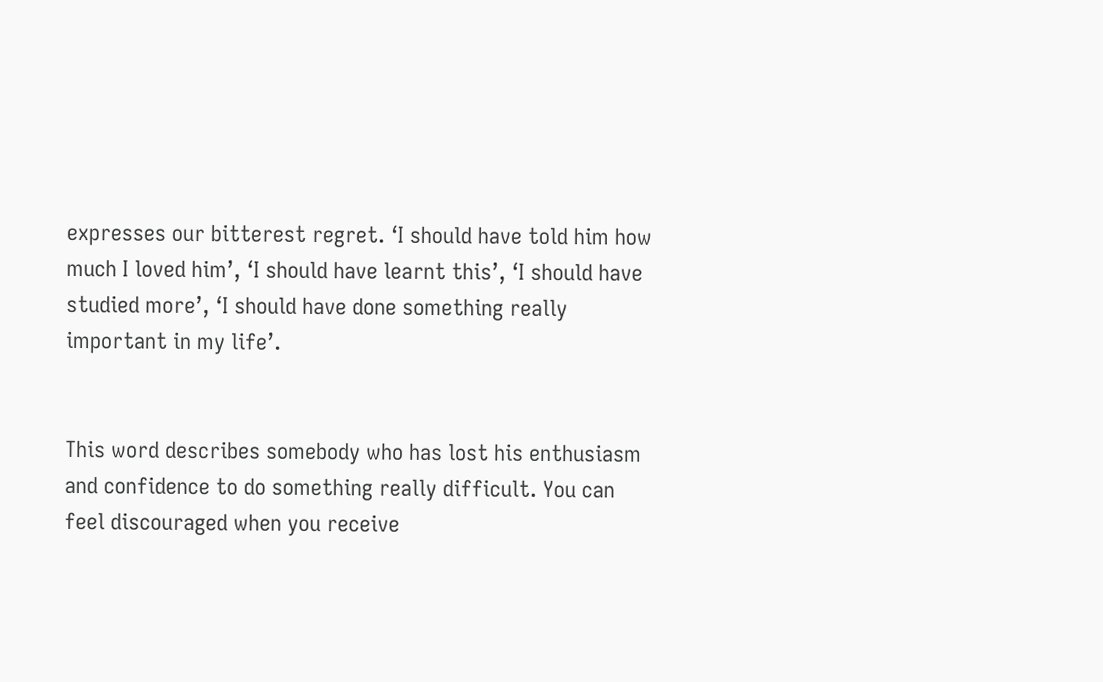expresses our bitterest regret. ‘I should have told him how much I loved him’, ‘I should have learnt this’, ‘I should have studied more’, ‘I should have done something really important in my life’.


This word describes somebody who has lost his enthusiasm and confidence to do something really difficult. You can feel discouraged when you receive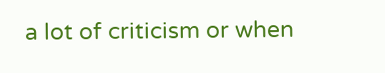a lot of criticism or when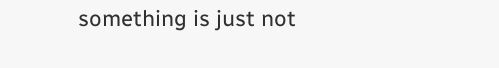something is just not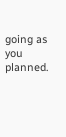going as you planned.